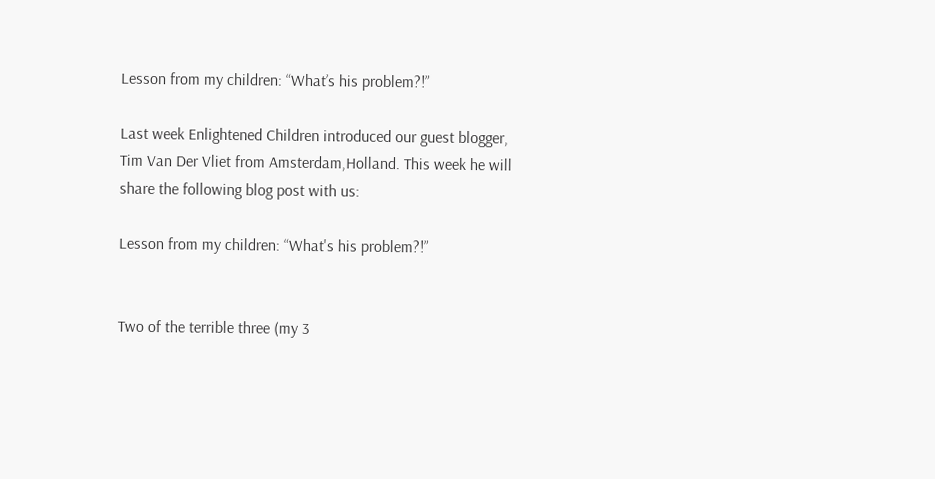Lesson from my children: “What’s his problem?!”

Last week Enlightened Children introduced our guest blogger, Tim Van Der Vliet from Amsterdam,Holland. This week he will share the following blog post with us:

Lesson from my children: “What's his problem?!”


Two of the terrible three (my 3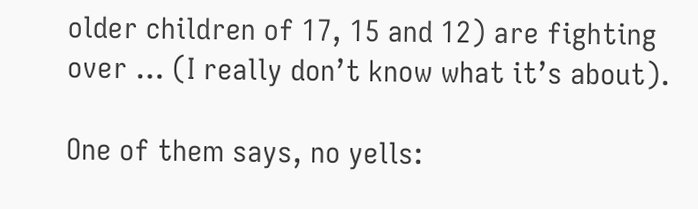older children of 17, 15 and 12) are fighting over … (I really don’t know what it’s about).

One of them says, no yells: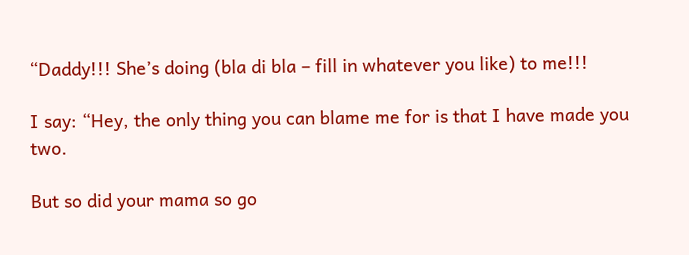“Daddy!!! She’s doing (bla di bla – fill in whatever you like) to me!!!

I say: “Hey, the only thing you can blame me for is that I have made you two.

But so did your mama so go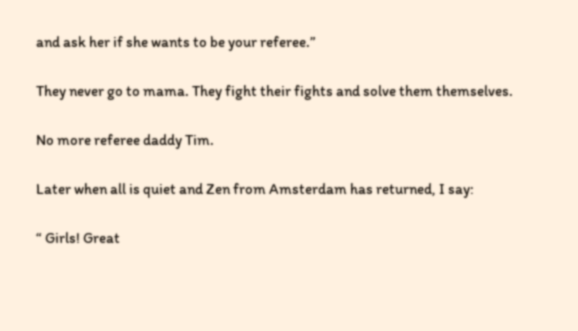and ask her if she wants to be your referee.”

They never go to mama. They fight their fights and solve them themselves.

No more referee daddy Tim.

Later when all is quiet and Zen from Amsterdam has returned, I say:

“ Girls! Great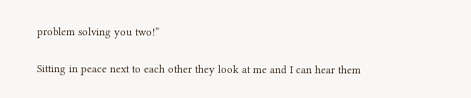problem solving you two!”

Sitting in peace next to each other they look at me and I can hear them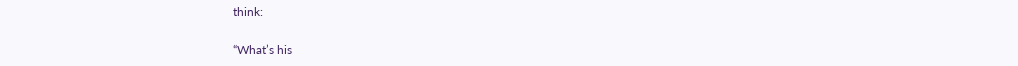think:

“What’s his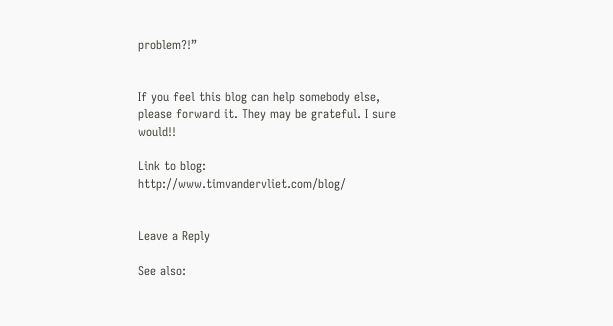problem?!”


If you feel this blog can help somebody else, please forward it. They may be grateful. I sure would!!

Link to blog: http://www.timvandervliet.com/blog/


Leave a Reply

See also: